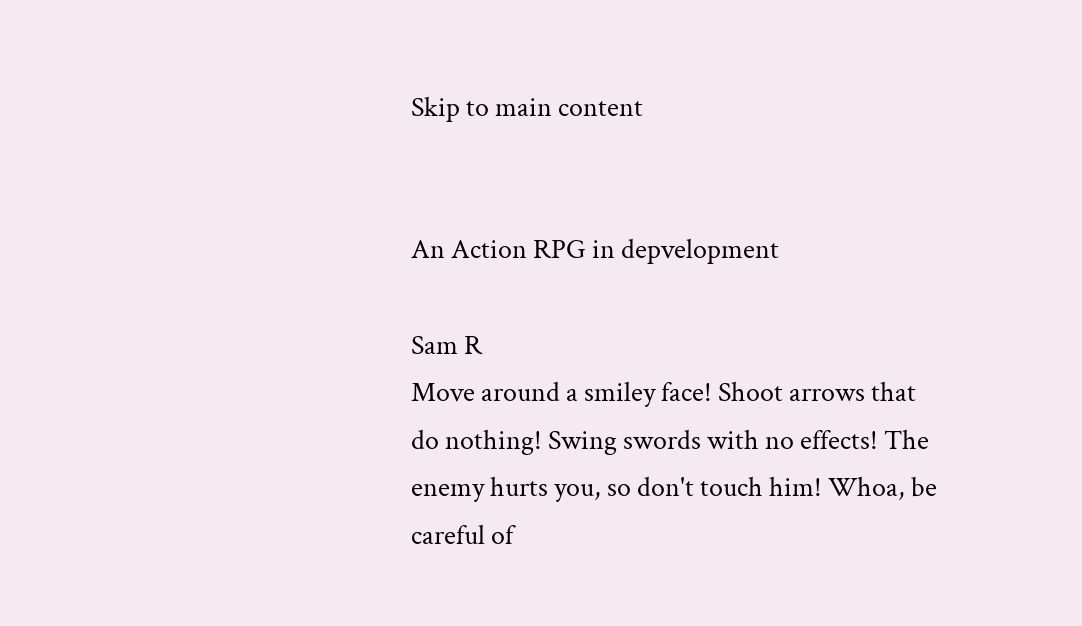Skip to main content


An Action RPG in depvelopment

Sam R
Move around a smiley face! Shoot arrows that do nothing! Swing swords with no effects! The enemy hurts you, so don't touch him! Whoa, be careful of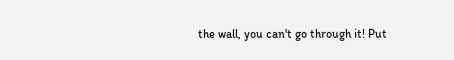the wall, you can't go through it! Put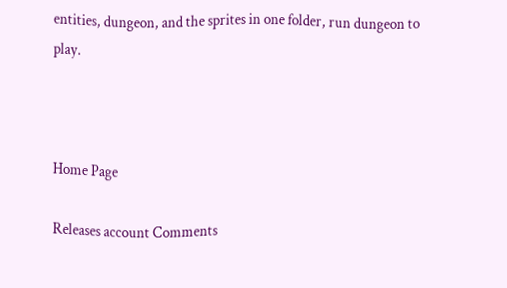entities, dungeon, and the sprites in one folder, run dungeon to play.



Home Page

Releases account Comments